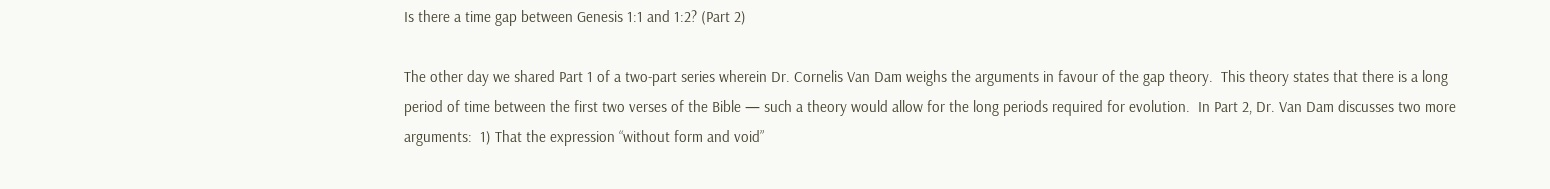Is there a time gap between Genesis 1:1 and 1:2? (Part 2)

The other day we shared Part 1 of a two-part series wherein Dr. Cornelis Van Dam weighs the arguments in favour of the gap theory.  This theory states that there is a long period of time between the first two verses of the Bible — such a theory would allow for the long periods required for evolution.  In Part 2, Dr. Van Dam discusses two more arguments:  1) That the expression “without form and void”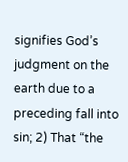signifies God’s judgment on the earth due to a preceding fall into sin; 2) That “the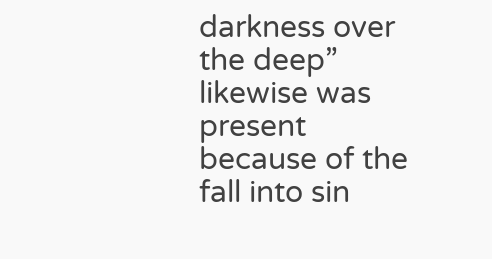darkness over the deep” likewise was present because of the fall into sin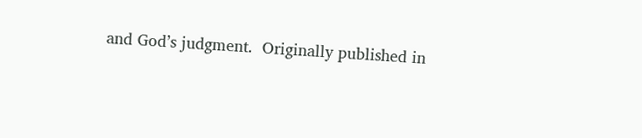and God’s judgment.  Originally published in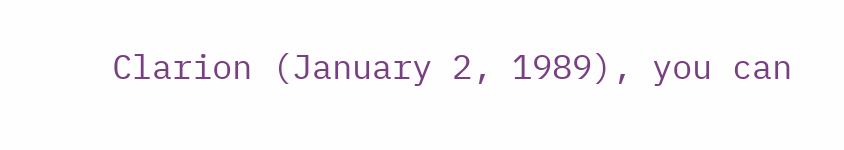Clarion (January 2, 1989), you can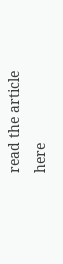read the article here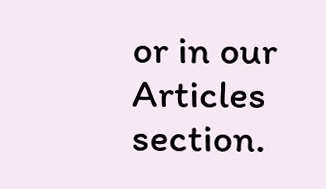or in our Articles section.